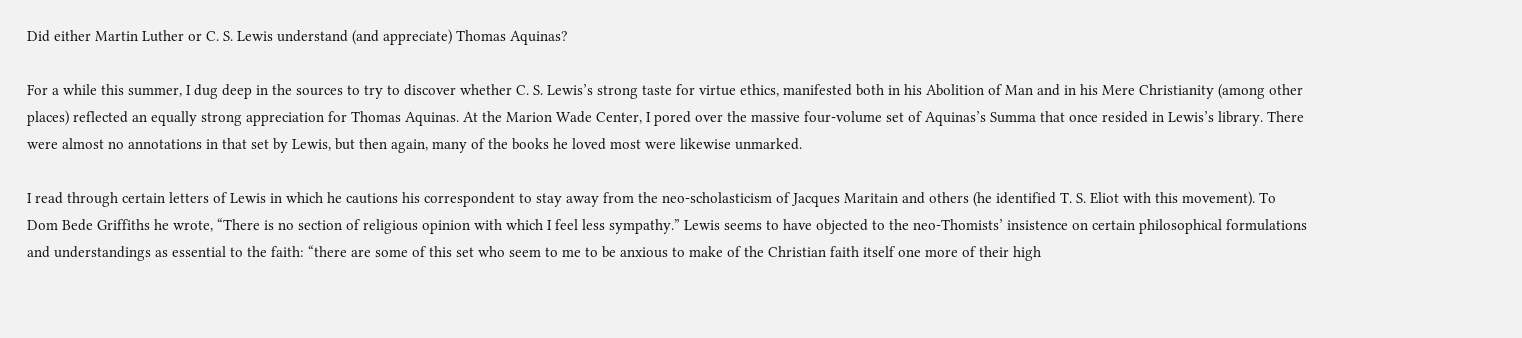Did either Martin Luther or C. S. Lewis understand (and appreciate) Thomas Aquinas?

For a while this summer, I dug deep in the sources to try to discover whether C. S. Lewis’s strong taste for virtue ethics, manifested both in his Abolition of Man and in his Mere Christianity (among other places) reflected an equally strong appreciation for Thomas Aquinas. At the Marion Wade Center, I pored over the massive four-volume set of Aquinas’s Summa that once resided in Lewis’s library. There were almost no annotations in that set by Lewis, but then again, many of the books he loved most were likewise unmarked.

I read through certain letters of Lewis in which he cautions his correspondent to stay away from the neo-scholasticism of Jacques Maritain and others (he identified T. S. Eliot with this movement). To Dom Bede Griffiths he wrote, “There is no section of religious opinion with which I feel less sympathy.” Lewis seems to have objected to the neo-Thomists’ insistence on certain philosophical formulations and understandings as essential to the faith: “there are some of this set who seem to me to be anxious to make of the Christian faith itself one more of their high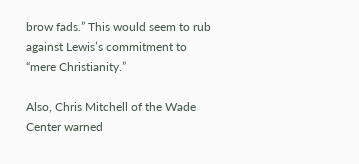brow fads.” This would seem to rub against Lewis’s commitment to “mere Christianity.”

Also, Chris Mitchell of the Wade Center warned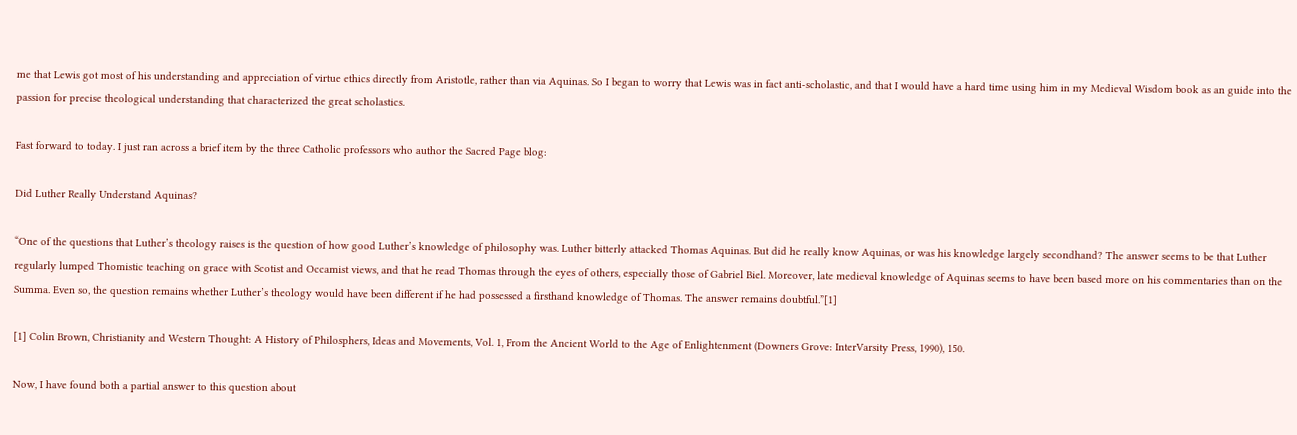me that Lewis got most of his understanding and appreciation of virtue ethics directly from Aristotle, rather than via Aquinas. So I began to worry that Lewis was in fact anti-scholastic, and that I would have a hard time using him in my Medieval Wisdom book as an guide into the passion for precise theological understanding that characterized the great scholastics.

Fast forward to today. I just ran across a brief item by the three Catholic professors who author the Sacred Page blog:

Did Luther Really Understand Aquinas?

“One of the questions that Luther’s theology raises is the question of how good Luther’s knowledge of philosophy was. Luther bitterly attacked Thomas Aquinas. But did he really know Aquinas, or was his knowledge largely secondhand? The answer seems to be that Luther regularly lumped Thomistic teaching on grace with Scotist and Occamist views, and that he read Thomas through the eyes of others, especially those of Gabriel Biel. Moreover, late medieval knowledge of Aquinas seems to have been based more on his commentaries than on the Summa. Even so, the question remains whether Luther’s theology would have been different if he had possessed a firsthand knowledge of Thomas. The answer remains doubtful.”[1]

[1] Colin Brown, Christianity and Western Thought: A History of Philosphers, Ideas and Movements, Vol. 1, From the Ancient World to the Age of Enlightenment (Downers Grove: InterVarsity Press, 1990), 150.

Now, I have found both a partial answer to this question about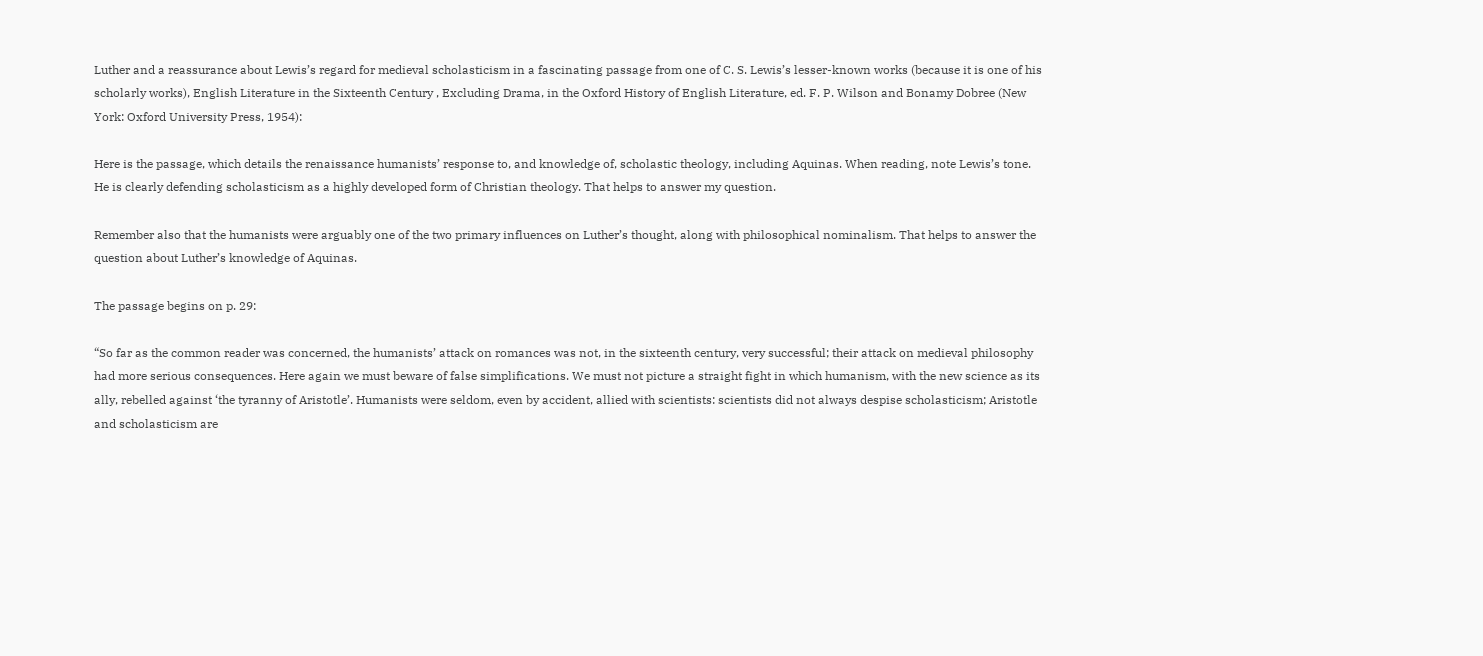Luther and a reassurance about Lewis’s regard for medieval scholasticism in a fascinating passage from one of C. S. Lewis’s lesser-known works (because it is one of his scholarly works), English Literature in the Sixteenth Century , Excluding Drama, in the Oxford History of English Literature, ed. F. P. Wilson and Bonamy Dobree (New York: Oxford University Press, 1954):

Here is the passage, which details the renaissance humanists’ response to, and knowledge of, scholastic theology, including Aquinas. When reading, note Lewis’s tone. He is clearly defending scholasticism as a highly developed form of Christian theology. That helps to answer my question.

Remember also that the humanists were arguably one of the two primary influences on Luther’s thought, along with philosophical nominalism. That helps to answer the question about Luther’s knowledge of Aquinas.

The passage begins on p. 29:

“So far as the common reader was concerned, the humanists’ attack on romances was not, in the sixteenth century, very successful; their attack on medieval philosophy had more serious consequences. Here again we must beware of false simplifications. We must not picture a straight fight in which humanism, with the new science as its ally, rebelled against ‘the tyranny of Aristotle’. Humanists were seldom, even by accident, allied with scientists: scientists did not always despise scholasticism; Aristotle and scholasticism are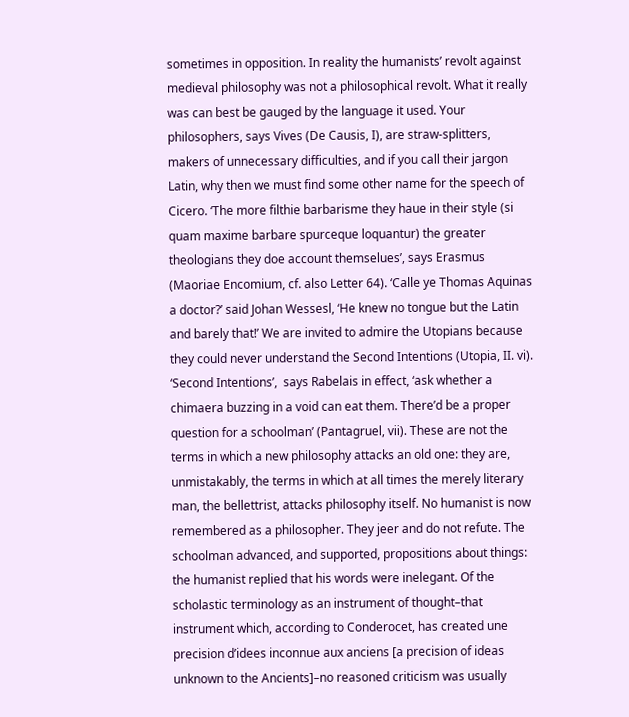sometimes in opposition. In reality the humanists’ revolt against medieval philosophy was not a philosophical revolt. What it really was can best be gauged by the language it used. Your philosophers, says Vives (De Causis, I), are straw-splitters, makers of unnecessary difficulties, and if you call their jargon Latin, why then we must find some other name for the speech of Cicero. ‘The more filthie barbarisme they haue in their style (si quam maxime barbare spurceque loquantur) the greater theologians they doe account themselues’, says Erasmus (Maoriae Encomium, cf. also Letter 64). ‘Calle ye Thomas Aquinas a doctor?’ said Johan Wessesl, ‘He knew no tongue but the Latin and barely that!’ We are invited to admire the Utopians because they could never understand the Second Intentions (Utopia, II. vi). ‘Second Intentions’,  says Rabelais in effect, ‘ask whether a chimaera buzzing in a void can eat them. There’d be a proper question for a schoolman’ (Pantagruel, vii). These are not the terms in which a new philosophy attacks an old one: they are, unmistakably, the terms in which at all times the merely literary man, the bellettrist, attacks philosophy itself. No humanist is now remembered as a philosopher. They jeer and do not refute. The schoolman advanced, and supported, propositions about things: the humanist replied that his words were inelegant. Of the scholastic terminology as an instrument of thought–that instrument which, according to Conderocet, has created une precision d’idees inconnue aux anciens [a precision of ideas unknown to the Ancients]–no reasoned criticism was usually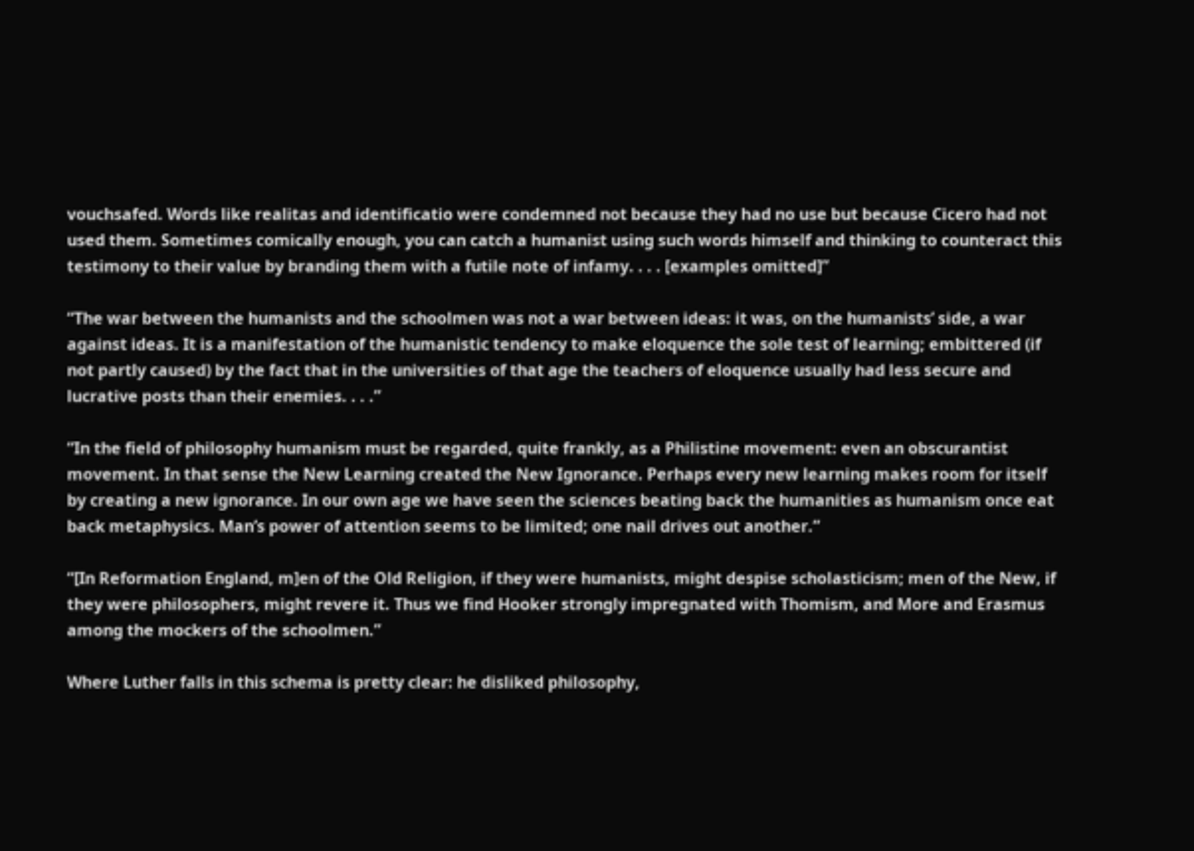vouchsafed. Words like realitas and identificatio were condemned not because they had no use but because Cicero had not used them. Sometimes comically enough, you can catch a humanist using such words himself and thinking to counteract this testimony to their value by branding them with a futile note of infamy. . . . [examples omitted]”

“The war between the humanists and the schoolmen was not a war between ideas: it was, on the humanists’ side, a war against ideas. It is a manifestation of the humanistic tendency to make eloquence the sole test of learning; embittered (if not partly caused) by the fact that in the universities of that age the teachers of eloquence usually had less secure and lucrative posts than their enemies. . . .”

“In the field of philosophy humanism must be regarded, quite frankly, as a Philistine movement: even an obscurantist movement. In that sense the New Learning created the New Ignorance. Perhaps every new learning makes room for itself by creating a new ignorance. In our own age we have seen the sciences beating back the humanities as humanism once eat back metaphysics. Man’s power of attention seems to be limited; one nail drives out another.”

“[In Reformation England, m]en of the Old Religion, if they were humanists, might despise scholasticism; men of the New, if they were philosophers, might revere it. Thus we find Hooker strongly impregnated with Thomism, and More and Erasmus among the mockers of the schoolmen.”

Where Luther falls in this schema is pretty clear: he disliked philosophy,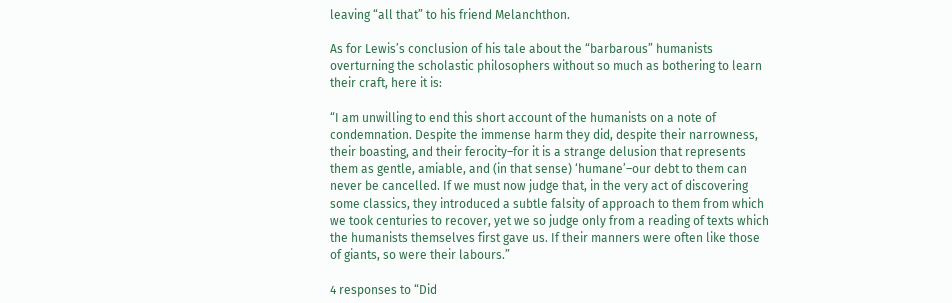leaving “all that” to his friend Melanchthon.

As for Lewis’s conclusion of his tale about the “barbarous” humanists overturning the scholastic philosophers without so much as bothering to learn their craft, here it is:

“I am unwilling to end this short account of the humanists on a note of condemnation. Despite the immense harm they did, despite their narrowness, their boasting, and their ferocity–for it is a strange delusion that represents them as gentle, amiable, and (in that sense) ‘humane’–our debt to them can never be cancelled. If we must now judge that, in the very act of discovering some classics, they introduced a subtle falsity of approach to them from which we took centuries to recover, yet we so judge only from a reading of texts which the humanists themselves first gave us. If their manners were often like those of giants, so were their labours.”

4 responses to “Did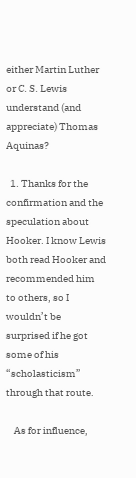either Martin Luther or C. S. Lewis understand (and appreciate) Thomas Aquinas?

  1. Thanks for the confirmation and the speculation about Hooker. I know Lewis both read Hooker and recommended him to others, so I wouldn’t be surprised if he got some of his “scholasticism” through that route.

    As for influence,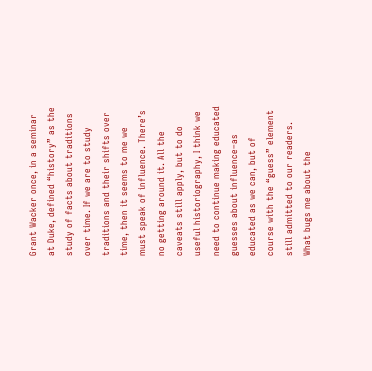Grant Wacker once, in a seminar at Duke, defined “history” as the study of facts about traditions over time. If we are to study traditions and their shifts over time, then it seems to me we must speak of influence. There’s no getting around it. All the caveats still apply, but to do useful historiography, I think we need to continue making educated guesses about influence–as educated as we can, but of course with the “guess” element still admitted to our readers. What bugs me about the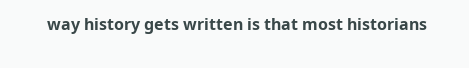way history gets written is that most historians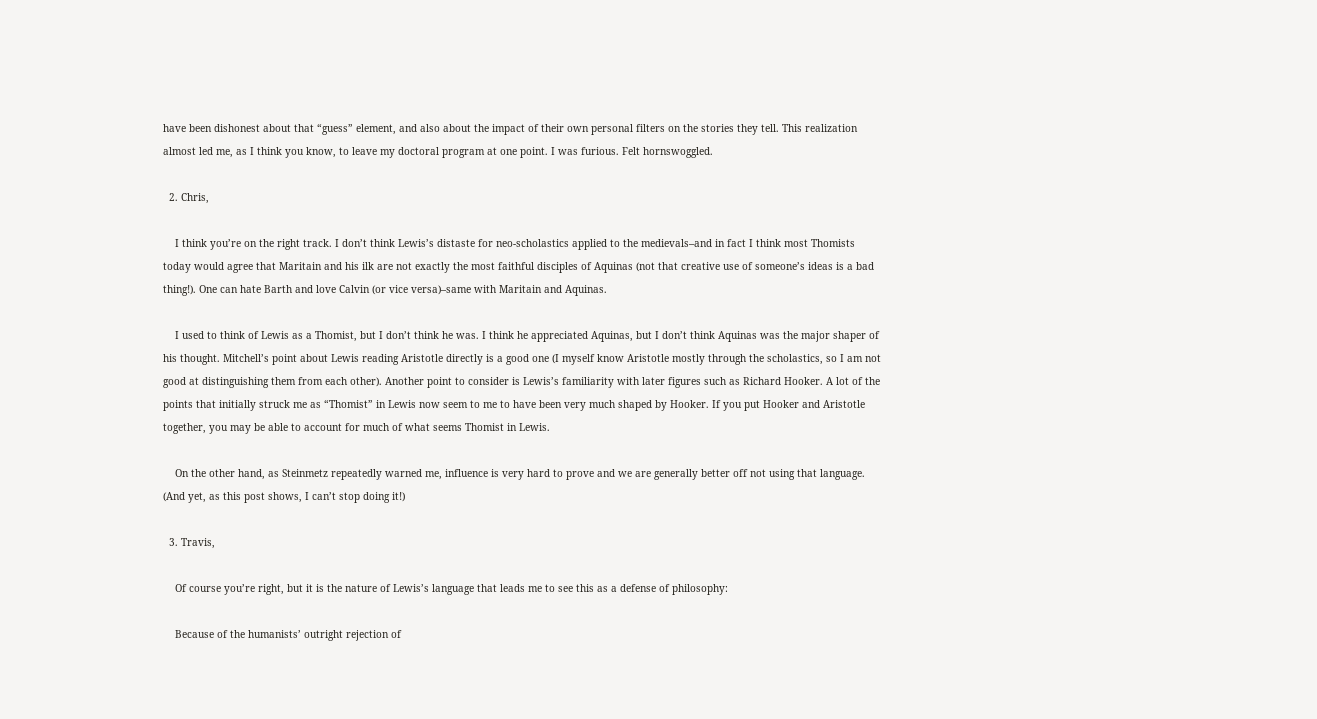have been dishonest about that “guess” element, and also about the impact of their own personal filters on the stories they tell. This realization almost led me, as I think you know, to leave my doctoral program at one point. I was furious. Felt hornswoggled.

  2. Chris,

    I think you’re on the right track. I don’t think Lewis’s distaste for neo-scholastics applied to the medievals–and in fact I think most Thomists today would agree that Maritain and his ilk are not exactly the most faithful disciples of Aquinas (not that creative use of someone’s ideas is a bad thing!). One can hate Barth and love Calvin (or vice versa)–same with Maritain and Aquinas.

    I used to think of Lewis as a Thomist, but I don’t think he was. I think he appreciated Aquinas, but I don’t think Aquinas was the major shaper of his thought. Mitchell’s point about Lewis reading Aristotle directly is a good one (I myself know Aristotle mostly through the scholastics, so I am not good at distinguishing them from each other). Another point to consider is Lewis’s familiarity with later figures such as Richard Hooker. A lot of the points that initially struck me as “Thomist” in Lewis now seem to me to have been very much shaped by Hooker. If you put Hooker and Aristotle together, you may be able to account for much of what seems Thomist in Lewis.

    On the other hand, as Steinmetz repeatedly warned me, influence is very hard to prove and we are generally better off not using that language. (And yet, as this post shows, I can’t stop doing it!)

  3. Travis,

    Of course you’re right, but it is the nature of Lewis’s language that leads me to see this as a defense of philosophy:

    Because of the humanists’ outright rejection of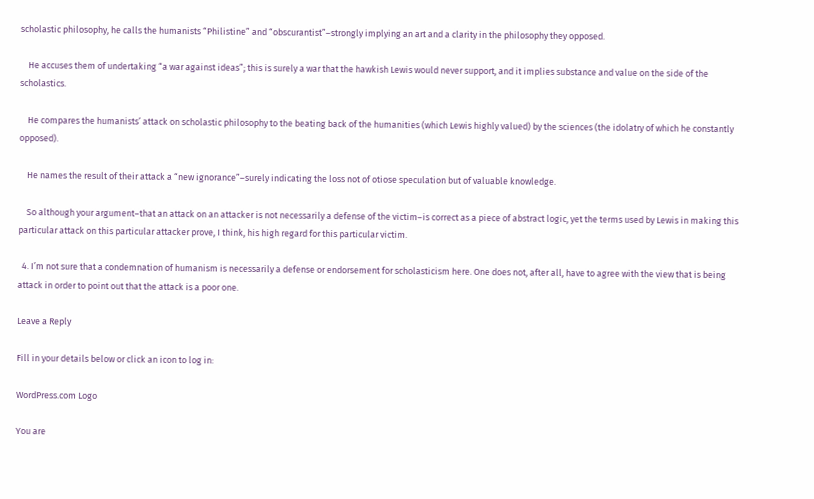scholastic philosophy, he calls the humanists “Philistine” and “obscurantist”–strongly implying an art and a clarity in the philosophy they opposed.

    He accuses them of undertaking “a war against ideas”; this is surely a war that the hawkish Lewis would never support, and it implies substance and value on the side of the scholastics.

    He compares the humanists’ attack on scholastic philosophy to the beating back of the humanities (which Lewis highly valued) by the sciences (the idolatry of which he constantly opposed).

    He names the result of their attack a “new ignorance”–surely indicating the loss not of otiose speculation but of valuable knowledge.

    So although your argument–that an attack on an attacker is not necessarily a defense of the victim–is correct as a piece of abstract logic, yet the terms used by Lewis in making this particular attack on this particular attacker prove, I think, his high regard for this particular victim.

  4. I’m not sure that a condemnation of humanism is necessarily a defense or endorsement for scholasticism here. One does not, after all, have to agree with the view that is being attack in order to point out that the attack is a poor one.

Leave a Reply

Fill in your details below or click an icon to log in:

WordPress.com Logo

You are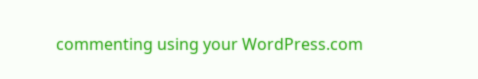commenting using your WordPress.com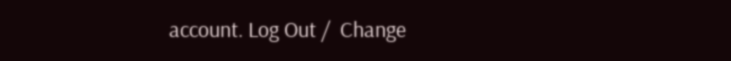account. Log Out /  Change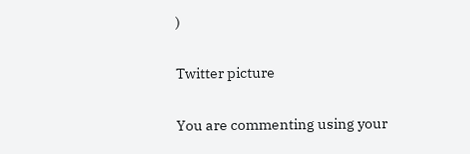)

Twitter picture

You are commenting using your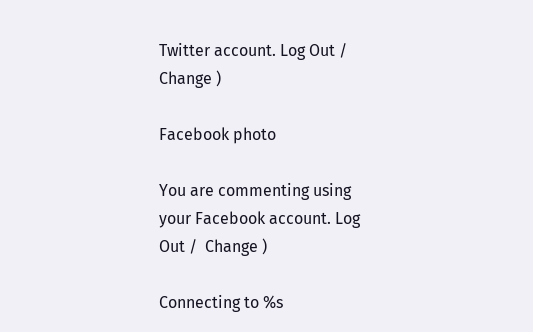Twitter account. Log Out /  Change )

Facebook photo

You are commenting using your Facebook account. Log Out /  Change )

Connecting to %s